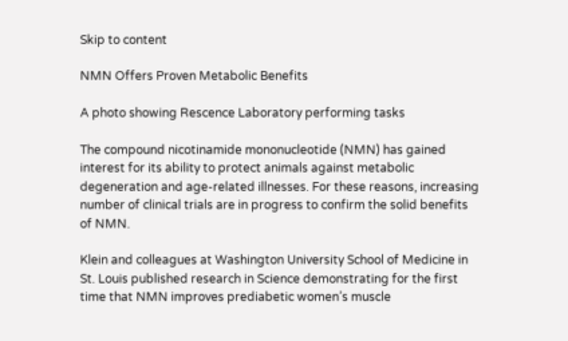Skip to content

NMN Offers Proven Metabolic Benefits

A photo showing Rescence Laboratory performing tasks

The compound nicotinamide mononucleotide (NMN) has gained interest for its ability to protect animals against metabolic degeneration and age-related illnesses. For these reasons, increasing number of clinical trials are in progress to confirm the solid benefits of NMN.

Klein and colleagues at Washington University School of Medicine in St. Louis published research in Science demonstrating for the first time that NMN improves prediabetic women’s muscle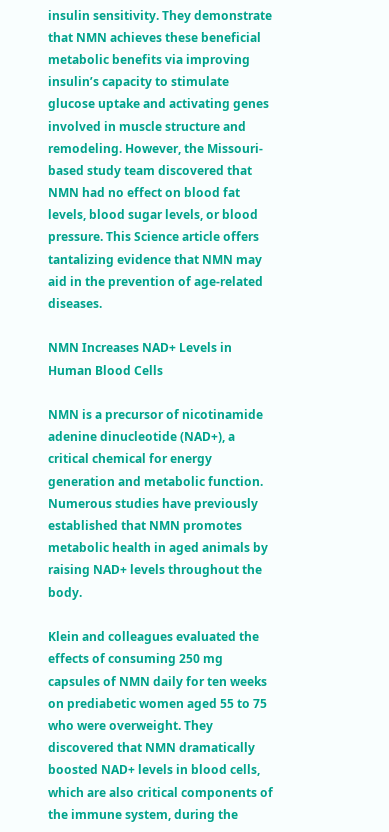insulin sensitivity. They demonstrate that NMN achieves these beneficial metabolic benefits via improving insulin’s capacity to stimulate glucose uptake and activating genes involved in muscle structure and remodeling. However, the Missouri-based study team discovered that NMN had no effect on blood fat levels, blood sugar levels, or blood pressure. This Science article offers tantalizing evidence that NMN may aid in the prevention of age-related diseases.

NMN Increases NAD+ Levels in Human Blood Cells

NMN is a precursor of nicotinamide adenine dinucleotide (NAD+), a critical chemical for energy generation and metabolic function. Numerous studies have previously established that NMN promotes metabolic health in aged animals by raising NAD+ levels throughout the body.

Klein and colleagues evaluated the effects of consuming 250 mg capsules of NMN daily for ten weeks on prediabetic women aged 55 to 75 who were overweight. They discovered that NMN dramatically boosted NAD+ levels in blood cells, which are also critical components of the immune system, during the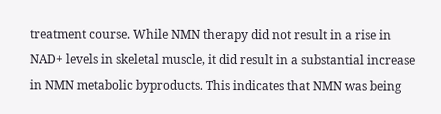treatment course. While NMN therapy did not result in a rise in NAD+ levels in skeletal muscle, it did result in a substantial increase in NMN metabolic byproducts. This indicates that NMN was being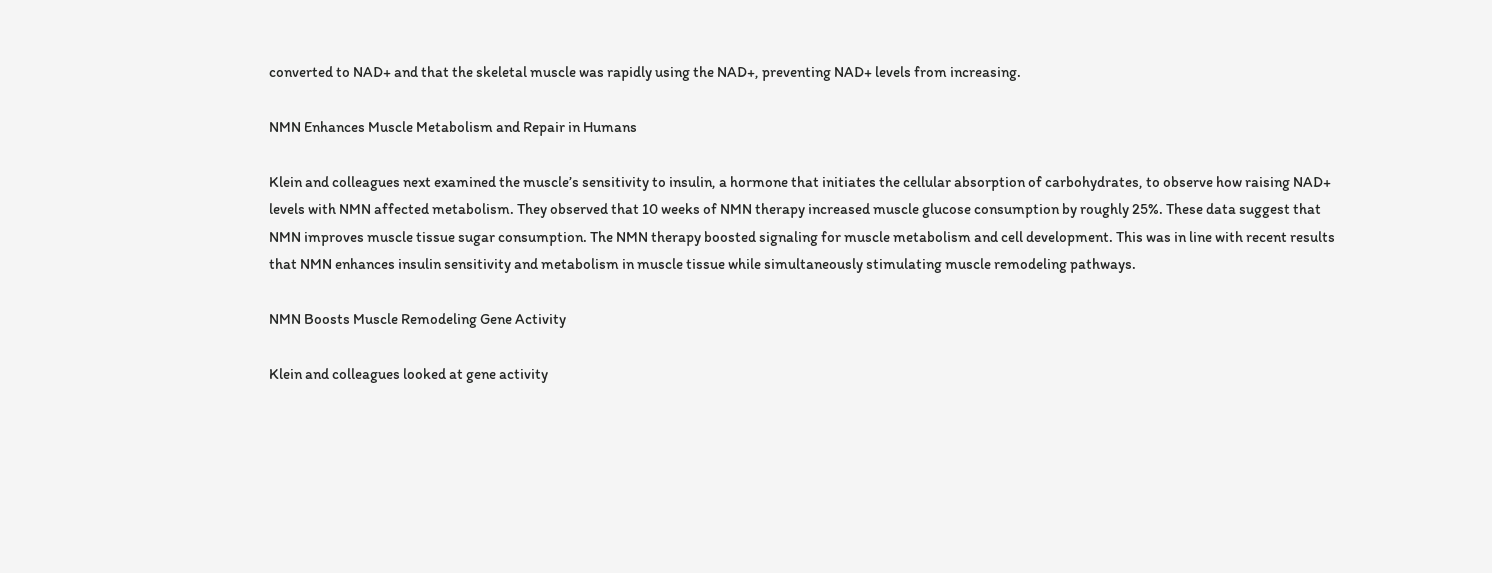converted to NAD+ and that the skeletal muscle was rapidly using the NAD+, preventing NAD+ levels from increasing.

NMN Enhances Muscle Metabolism and Repair in Humans

Klein and colleagues next examined the muscle’s sensitivity to insulin, a hormone that initiates the cellular absorption of carbohydrates, to observe how raising NAD+ levels with NMN affected metabolism. They observed that 10 weeks of NMN therapy increased muscle glucose consumption by roughly 25%. These data suggest that NMN improves muscle tissue sugar consumption. The NMN therapy boosted signaling for muscle metabolism and cell development. This was in line with recent results that NMN enhances insulin sensitivity and metabolism in muscle tissue while simultaneously stimulating muscle remodeling pathways.

NMN Boosts Muscle Remodeling Gene Activity

Klein and colleagues looked at gene activity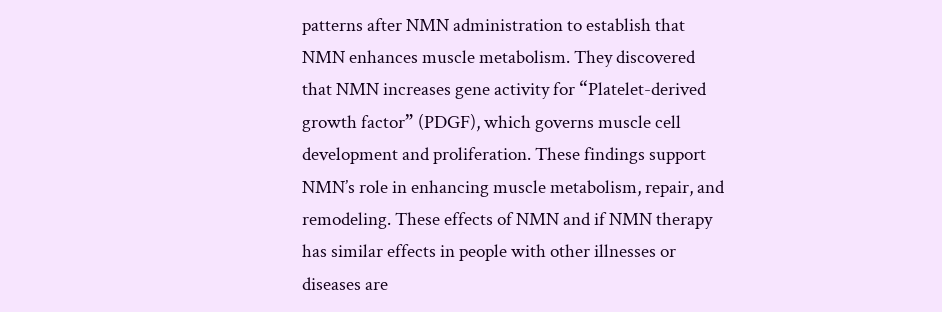patterns after NMN administration to establish that NMN enhances muscle metabolism. They discovered that NMN increases gene activity for “Platelet-derived growth factor” (PDGF), which governs muscle cell development and proliferation. These findings support NMN’s role in enhancing muscle metabolism, repair, and remodeling. These effects of NMN and if NMN therapy has similar effects in people with other illnesses or diseases are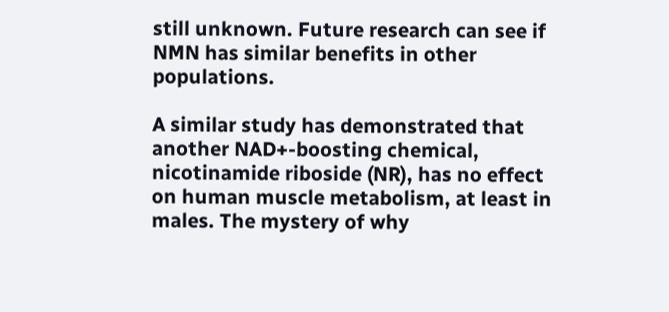still unknown. Future research can see if NMN has similar benefits in other populations.

A similar study has demonstrated that another NAD+-boosting chemical, nicotinamide riboside (NR), has no effect on human muscle metabolism, at least in males. The mystery of why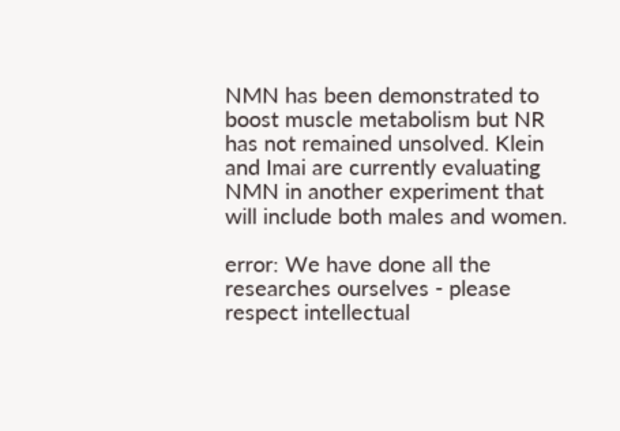NMN has been demonstrated to boost muscle metabolism but NR has not remained unsolved. Klein and Imai are currently evaluating NMN in another experiment that will include both males and women.

error: We have done all the researches ourselves - please respect intellectual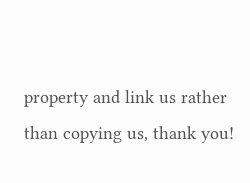property and link us rather than copying us, thank you!